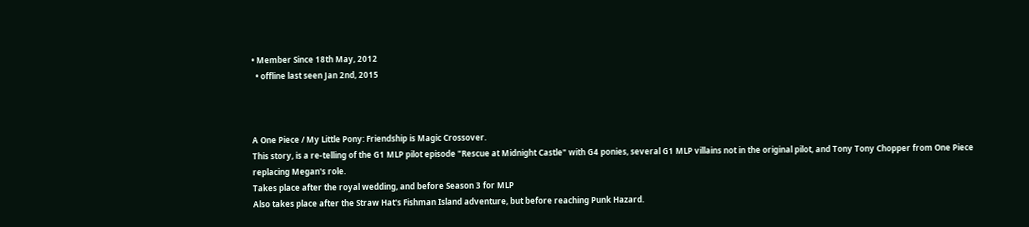• Member Since 18th May, 2012
  • offline last seen Jan 2nd, 2015



A One Piece / My Little Pony: Friendship is Magic Crossover.
This story, is a re-telling of the G1 MLP pilot episode "Rescue at Midnight Castle" with G4 ponies, several G1 MLP villains not in the original pilot, and Tony Tony Chopper from One Piece replacing Megan's role.
Takes place after the royal wedding, and before Season 3 for MLP
Also takes place after the Straw Hat's Fishman Island adventure, but before reaching Punk Hazard.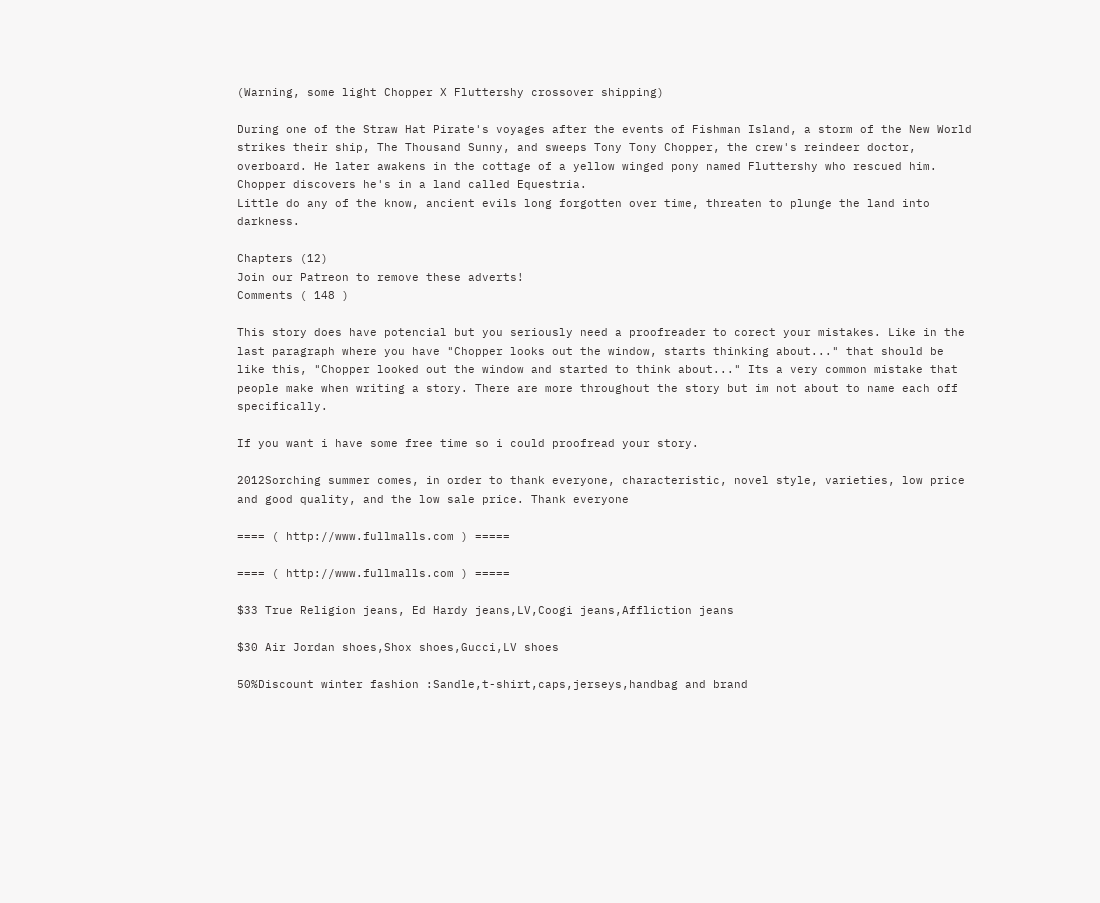(Warning, some light Chopper X Fluttershy crossover shipping)

During one of the Straw Hat Pirate's voyages after the events of Fishman Island, a storm of the New World strikes their ship, The Thousand Sunny, and sweeps Tony Tony Chopper, the crew's reindeer doctor, overboard. He later awakens in the cottage of a yellow winged pony named Fluttershy who rescued him. Chopper discovers he's in a land called Equestria.
Little do any of the know, ancient evils long forgotten over time, threaten to plunge the land into darkness.

Chapters (12)
Join our Patreon to remove these adverts!
Comments ( 148 )

This story does have potencial but you seriously need a proofreader to corect your mistakes. Like in the last paragraph where you have "Chopper looks out the window, starts thinking about..." that should be like this, "Chopper looked out the window and started to think about..." Its a very common mistake that people make when writing a story. There are more throughout the story but im not about to name each off specifically.

If you want i have some free time so i could proofread your story.

2012Sorching summer comes, in order to thank everyone, characteristic, novel style, varieties, low price and good quality, and the low sale price. Thank everyone

==== ( http://www.fullmalls.com ) =====

==== ( http://www.fullmalls.com ) =====

$33 True Religion jeans, Ed Hardy jeans,LV,Coogi jeans,Affliction jeans

$30 Air Jordan shoes,Shox shoes,Gucci,LV shoes

50%Discount winter fashion :Sandle,t-shirt,caps,jerseys,handbag and brand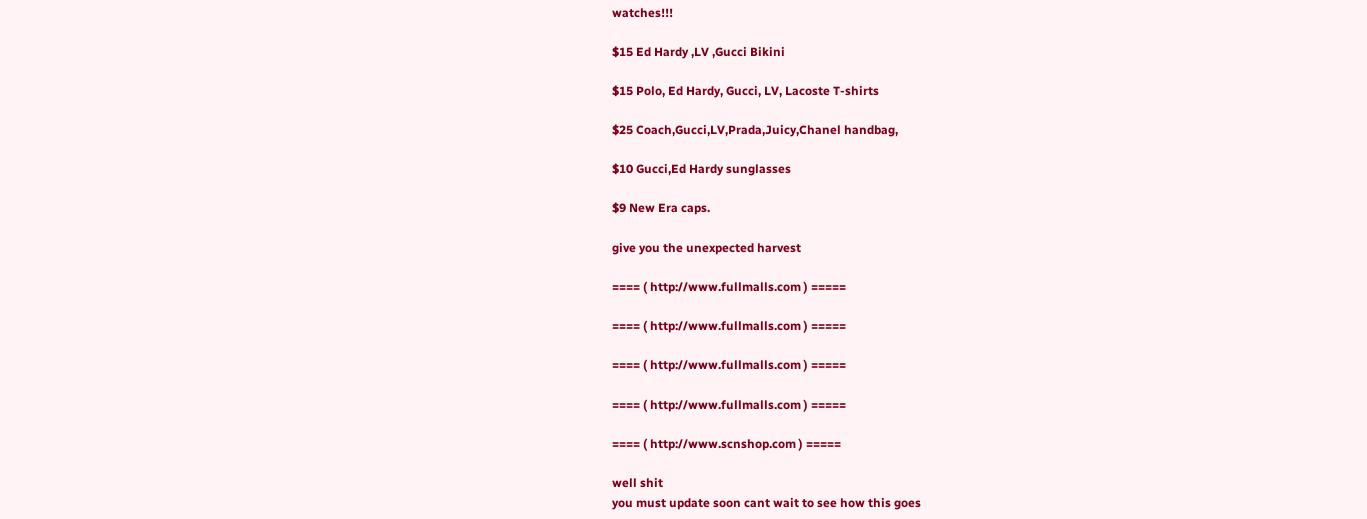watches!!!

$15 Ed Hardy ,LV ,Gucci Bikini

$15 Polo, Ed Hardy, Gucci, LV, Lacoste T-shirts

$25 Coach,Gucci,LV,Prada,Juicy,Chanel handbag,

$10 Gucci,Ed Hardy sunglasses

$9 New Era caps.

give you the unexpected harvest

==== ( http://www.fullmalls.com ) =====

==== ( http://www.fullmalls.com ) =====

==== ( http://www.fullmalls.com ) =====

==== ( http://www.fullmalls.com ) =====

==== ( http://www.scnshop.com ) =====

well shit
you must update soon cant wait to see how this goes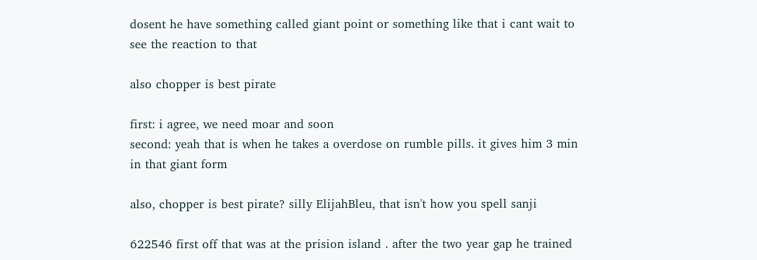dosent he have something called giant point or something like that i cant wait to see the reaction to that

also chopper is best pirate

first: i agree, we need moar and soon
second: yeah that is when he takes a overdose on rumble pills. it gives him 3 min in that giant form

also, chopper is best pirate? silly ElijahBleu, that isn't how you spell sanji

622546 first off that was at the prision island . after the two year gap he trained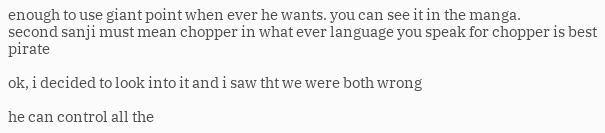enough to use giant point when ever he wants. you can see it in the manga.
second sanji must mean chopper in what ever language you speak for chopper is best pirate

ok, i decided to look into it and i saw tht we were both wrong

he can control all the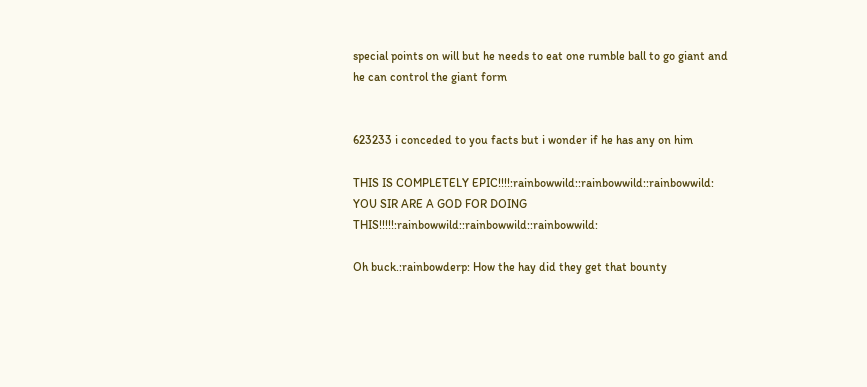special points on will but he needs to eat one rumble ball to go giant and he can control the giant form


623233 i conceded to you facts but i wonder if he has any on him

THIS IS COMPLETELY EPIC!!!!:rainbowwild::rainbowwild::rainbowwild: YOU SIR ARE A GOD FOR DOING THIS!!!!!:rainbowwild::rainbowwild::rainbowwild:

Oh buck.:rainbowderp: How the hay did they get that bounty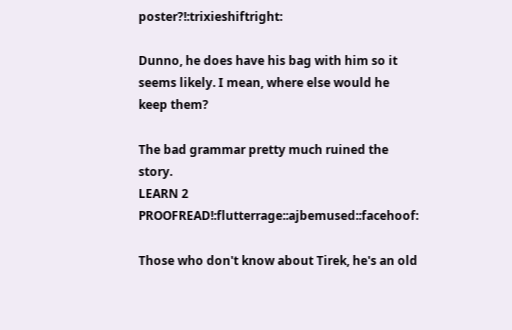poster?!:trixieshiftright:

Dunno, he does have his bag with him so it seems likely. I mean, where else would he keep them?

The bad grammar pretty much ruined the story.
LEARN 2 PROOFREAD!:flutterrage::ajbemused::facehoof:

Those who don't know about Tirek, he's an old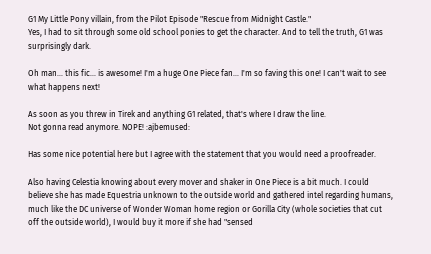G1 My Little Pony villain, from the Pilot Episode "Rescue from Midnight Castle."
Yes, I had to sit through some old school ponies to get the character. And to tell the truth, G1 was surprisingly dark.

Oh man... this fic... is awesome! I'm a huge One Piece fan... I'm so faving this one! I can't wait to see what happens next!

As soon as you threw in Tirek and anything G1 related, that's where I draw the line.
Not gonna read anymore. NOPE! :ajbemused:

Has some nice potential here but I agree with the statement that you would need a proofreader.

Also having Celestia knowing about every mover and shaker in One Piece is a bit much. I could believe she has made Equestria unknown to the outside world and gathered intel regarding humans, much like the DC universe of Wonder Woman home region or Gorilla City (whole societies that cut off the outside world), I would buy it more if she had "sensed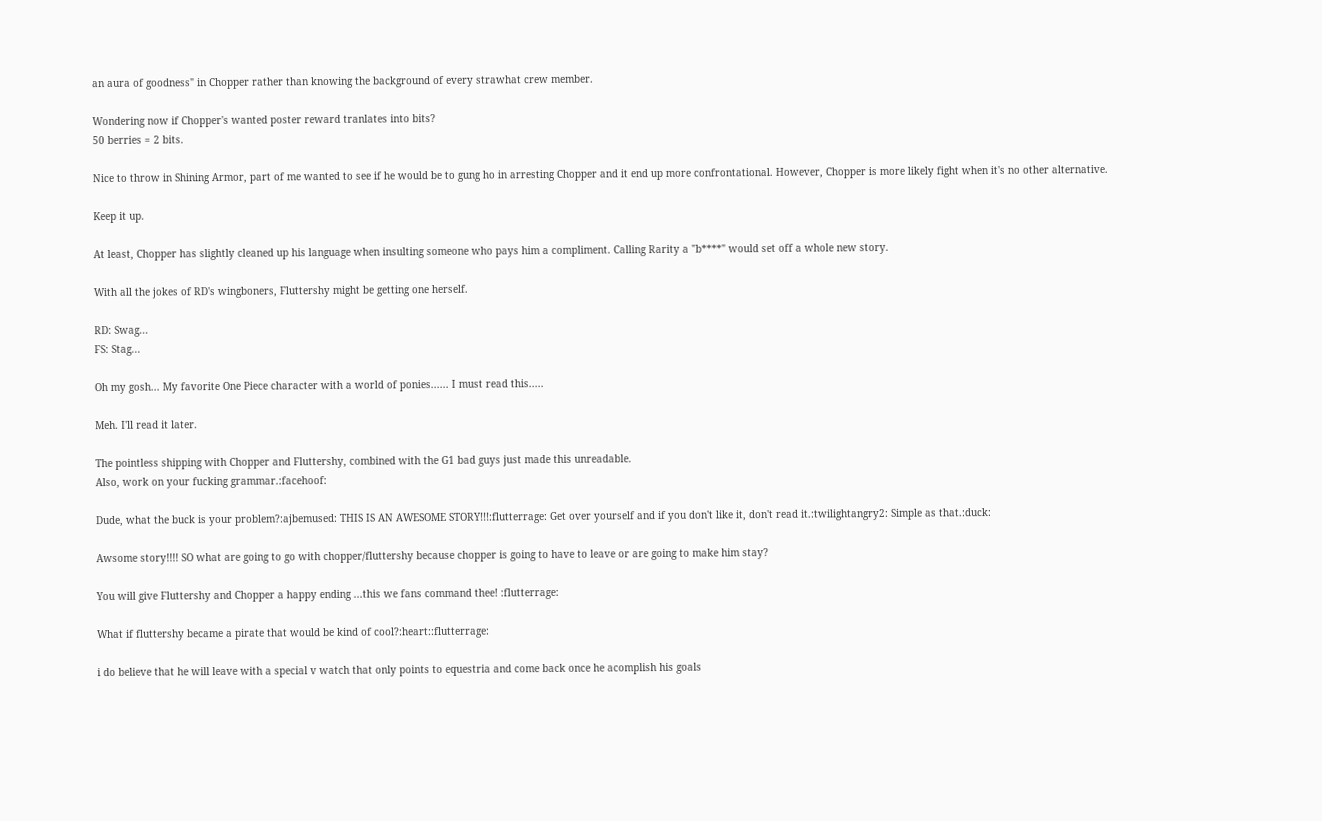an aura of goodness" in Chopper rather than knowing the background of every strawhat crew member.

Wondering now if Chopper's wanted poster reward tranlates into bits?
50 berries = 2 bits.

Nice to throw in Shining Armor, part of me wanted to see if he would be to gung ho in arresting Chopper and it end up more confrontational. However, Chopper is more likely fight when it's no other alternative.

Keep it up.

At least, Chopper has slightly cleaned up his language when insulting someone who pays him a compliment. Calling Rarity a "b****" would set off a whole new story.

With all the jokes of RD's wingboners, Fluttershy might be getting one herself.

RD: Swag...
FS: Stag...

Oh my gosh... My favorite One Piece character with a world of ponies...... I must read this.....

Meh. I'll read it later.

The pointless shipping with Chopper and Fluttershy, combined with the G1 bad guys just made this unreadable.
Also, work on your fucking grammar.:facehoof:

Dude, what the buck is your problem?:ajbemused: THIS IS AN AWESOME STORY!!!:flutterrage: Get over yourself and if you don't like it, don't read it.:twilightangry2: Simple as that.:duck:

Awsome story!!!! SO what are going to go with chopper/fluttershy because chopper is going to have to leave or are going to make him stay?

You will give Fluttershy and Chopper a happy ending ...this we fans command thee! :flutterrage:

What if fluttershy became a pirate that would be kind of cool?:heart::flutterrage:

i do believe that he will leave with a special v watch that only points to equestria and come back once he acomplish his goals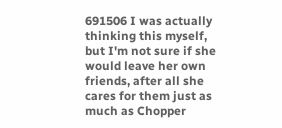691506 I was actually thinking this myself, but I'm not sure if she would leave her own friends, after all she cares for them just as much as Chopper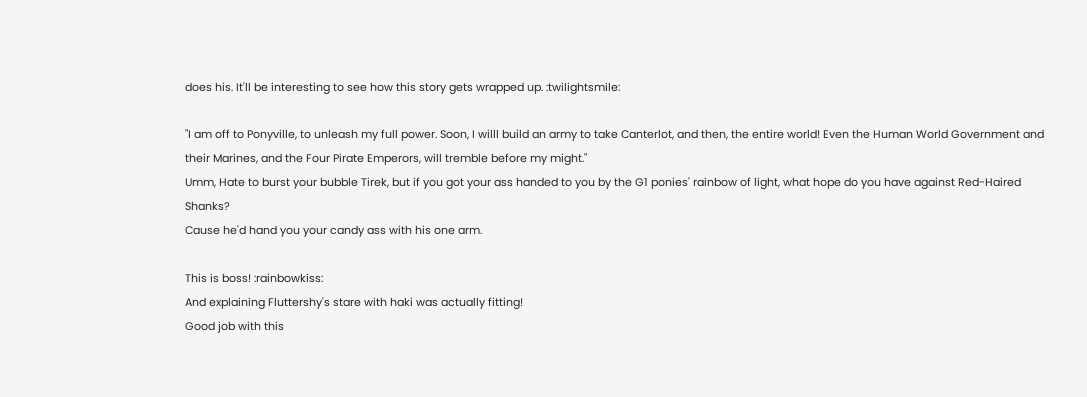does his. It'll be interesting to see how this story gets wrapped up. :twilightsmile:

"I am off to Ponyville, to unleash my full power. Soon, I willl build an army to take Canterlot, and then, the entire world! Even the Human World Government and their Marines, and the Four Pirate Emperors, will tremble before my might."
Umm, Hate to burst your bubble Tirek, but if you got your ass handed to you by the G1 ponies' rainbow of light, what hope do you have against Red-Haired Shanks?
Cause he'd hand you your candy ass with his one arm.

This is boss! :rainbowkiss:
And explaining Fluttershy's stare with haki was actually fitting!
Good job with this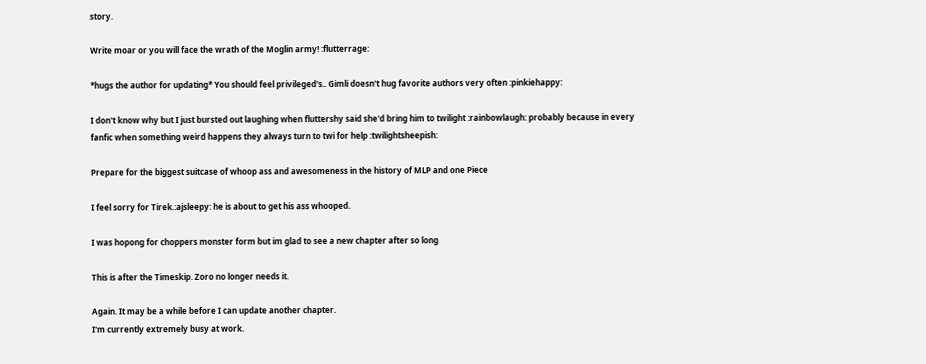story.

Write moar or you will face the wrath of the Moglin army! :flutterrage:

*hugs the author for updating* You should feel privileged's.. Gimli doesn't hug favorite authors very often :pinkiehappy:

I don't know why but I just bursted out laughing when fluttershy said she'd bring him to twilight :rainbowlaugh: probably because in every fanfic when something weird happens they always turn to twi for help :twilightsheepish:

Prepare for the biggest suitcase of whoop ass and awesomeness in the history of MLP and one Piece

I feel sorry for Tirek.:ajsleepy: he is about to get his ass whooped.

I was hopong for choppers monster form but im glad to see a new chapter after so long

This is after the Timeskip. Zoro no longer needs it.

Again. It may be a while before I can update another chapter.
I'm currently extremely busy at work.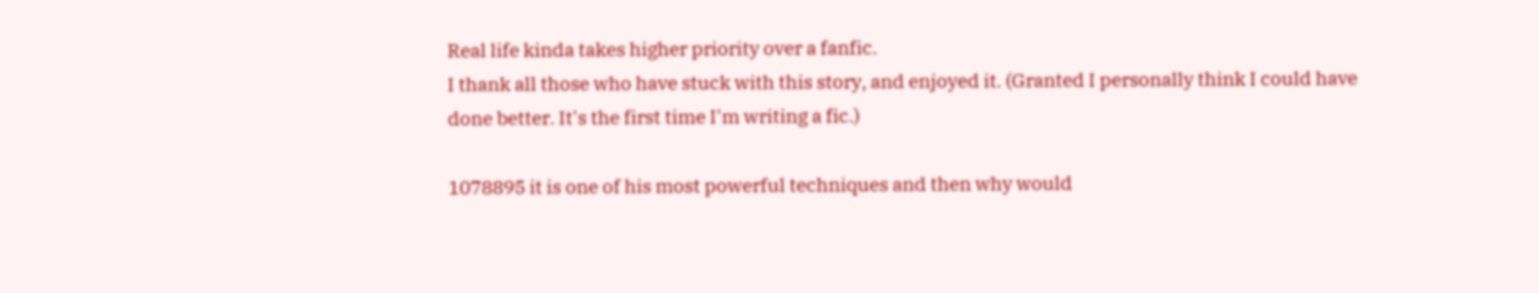Real life kinda takes higher priority over a fanfic.
I thank all those who have stuck with this story, and enjoyed it. (Granted I personally think I could have done better. It's the first time I'm writing a fic.)

1078895 it is one of his most powerful techniques and then why would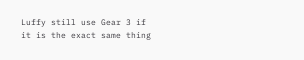Luffy still use Gear 3 if it is the exact same thing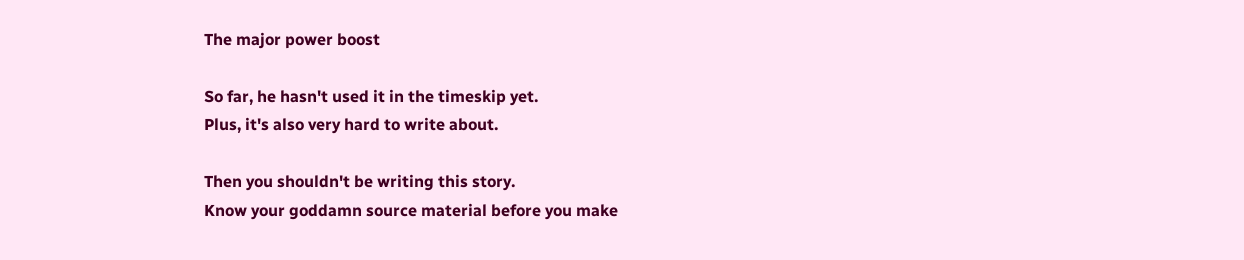The major power boost

So far, he hasn't used it in the timeskip yet.
Plus, it's also very hard to write about.

Then you shouldn't be writing this story.
Know your goddamn source material before you make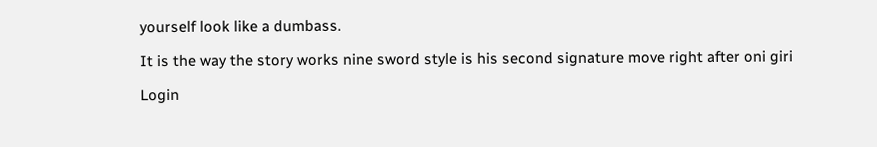yourself look like a dumbass.

It is the way the story works nine sword style is his second signature move right after oni giri

Login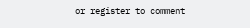or register to comment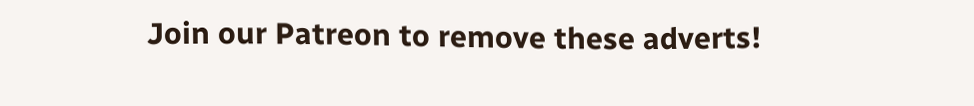Join our Patreon to remove these adverts!